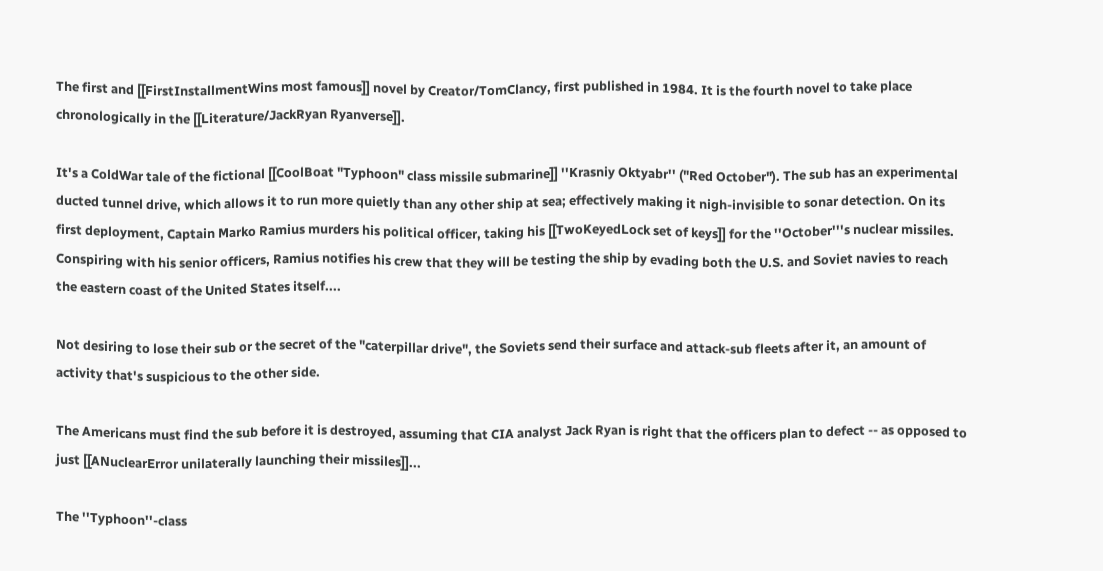The first and [[FirstInstallmentWins most famous]] novel by Creator/TomClancy, first published in 1984. It is the fourth novel to take place chronologically in the [[Literature/JackRyan Ryanverse]].

It's a ColdWar tale of the fictional [[CoolBoat "Typhoon" class missile submarine]] ''Krasniy Oktyabr'' ("Red October"). The sub has an experimental ducted tunnel drive, which allows it to run more quietly than any other ship at sea; effectively making it nigh-invisible to sonar detection. On its first deployment, Captain Marko Ramius murders his political officer, taking his [[TwoKeyedLock set of keys]] for the ''October'''s nuclear missiles. Conspiring with his senior officers, Ramius notifies his crew that they will be testing the ship by evading both the U.S. and Soviet navies to reach the eastern coast of the United States itself....

Not desiring to lose their sub or the secret of the "caterpillar drive", the Soviets send their surface and attack-sub fleets after it, an amount of activity that's suspicious to the other side.

The Americans must find the sub before it is destroyed, assuming that CIA analyst Jack Ryan is right that the officers plan to defect -- as opposed to just [[ANuclearError unilaterally launching their missiles]]...

The ''Typhoon''-class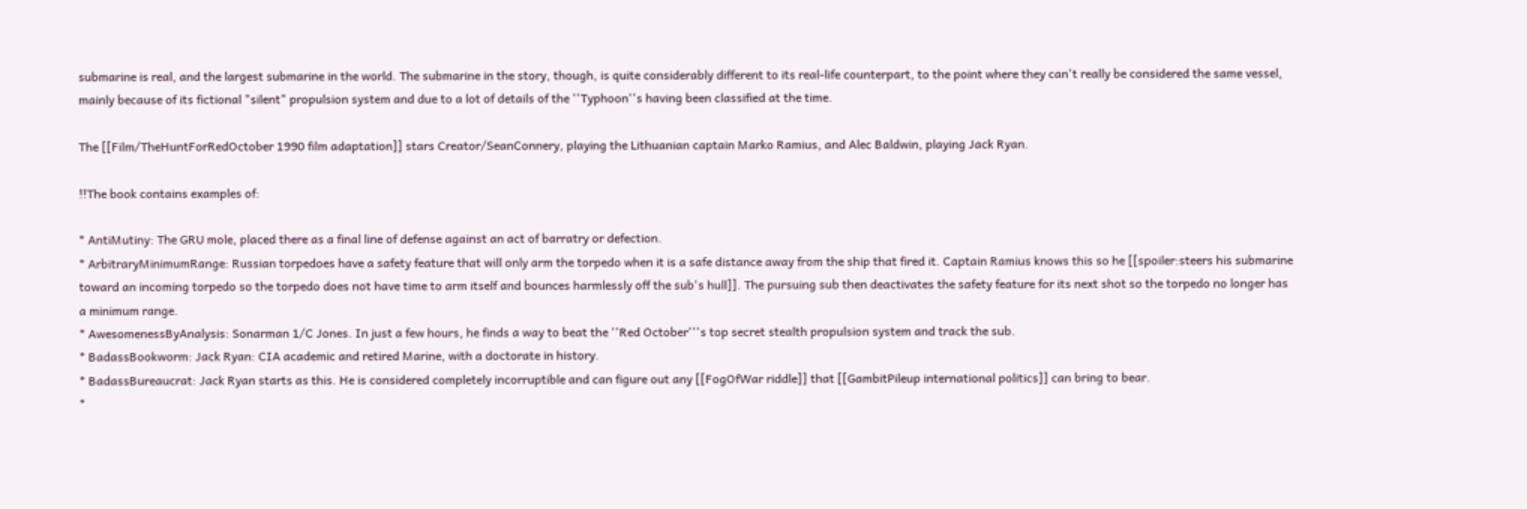submarine is real, and the largest submarine in the world. The submarine in the story, though, is quite considerably different to its real-life counterpart, to the point where they can't really be considered the same vessel, mainly because of its fictional "silent" propulsion system and due to a lot of details of the ''Typhoon''s having been classified at the time.

The [[Film/TheHuntForRedOctober 1990 film adaptation]] stars Creator/SeanConnery, playing the Lithuanian captain Marko Ramius, and Alec Baldwin, playing Jack Ryan.

!!The book contains examples of:

* AntiMutiny: The GRU mole, placed there as a final line of defense against an act of barratry or defection.
* ArbitraryMinimumRange: Russian torpedoes have a safety feature that will only arm the torpedo when it is a safe distance away from the ship that fired it. Captain Ramius knows this so he [[spoiler:steers his submarine toward an incoming torpedo so the torpedo does not have time to arm itself and bounces harmlessly off the sub's hull]]. The pursuing sub then deactivates the safety feature for its next shot so the torpedo no longer has a minimum range.
* AwesomenessByAnalysis: Sonarman 1/C Jones. In just a few hours, he finds a way to beat the ''Red October'''s top secret stealth propulsion system and track the sub.
* BadassBookworm: Jack Ryan: CIA academic and retired Marine, with a doctorate in history.
* BadassBureaucrat: Jack Ryan starts as this. He is considered completely incorruptible and can figure out any [[FogOfWar riddle]] that [[GambitPileup international politics]] can bring to bear.
*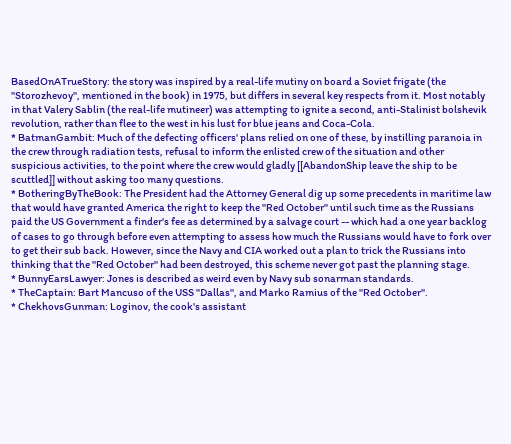BasedOnATrueStory: the story was inspired by a real-life mutiny on board a Soviet frigate (the ''Storozhevoy'', mentioned in the book) in 1975, but differs in several key respects from it. Most notably in that Valery Sablin (the real-life mutineer) was attempting to ignite a second, anti-Stalinist bolshevik revolution, rather than flee to the west in his lust for blue jeans and Coca-Cola.
* BatmanGambit: Much of the defecting officers' plans relied on one of these, by instilling paranoia in the crew through radiation tests, refusal to inform the enlisted crew of the situation and other suspicious activities, to the point where the crew would gladly [[AbandonShip leave the ship to be scuttled]] without asking too many questions.
* BotheringByTheBook: The President had the Attorney General dig up some precedents in maritime law that would have granted America the right to keep the ''Red October'' until such time as the Russians paid the US Government a finder's fee as determined by a salvage court -- which had a one year backlog of cases to go through before even attempting to assess how much the Russians would have to fork over to get their sub back. However, since the Navy and CIA worked out a plan to trick the Russians into thinking that the ''Red October'' had been destroyed, this scheme never got past the planning stage.
* BunnyEarsLawyer: Jones is described as weird even by Navy sub sonarman standards.
* TheCaptain: Bart Mancuso of the USS ''Dallas'', and Marko Ramius of the ''Red October''.
* ChekhovsGunman: Loginov, the cook's assistant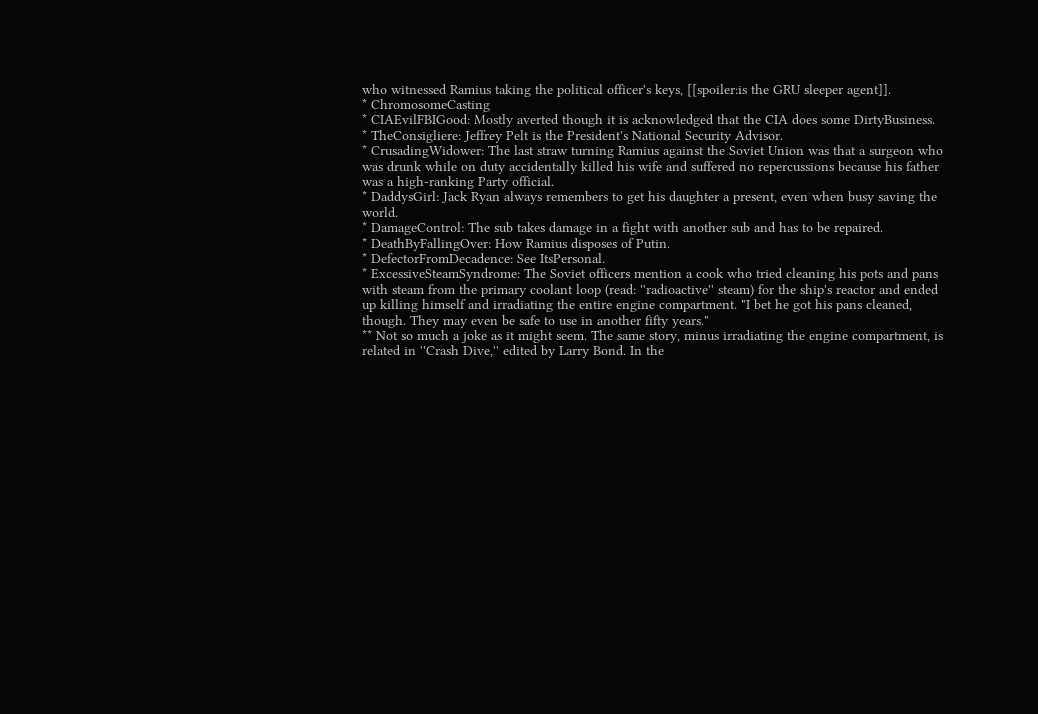who witnessed Ramius taking the political officer's keys, [[spoiler:is the GRU sleeper agent]].
* ChromosomeCasting
* CIAEvilFBIGood: Mostly averted though it is acknowledged that the CIA does some DirtyBusiness.
* TheConsigliere: Jeffrey Pelt is the President's National Security Advisor.
* CrusadingWidower: The last straw turning Ramius against the Soviet Union was that a surgeon who was drunk while on duty accidentally killed his wife and suffered no repercussions because his father was a high-ranking Party official.
* DaddysGirl: Jack Ryan always remembers to get his daughter a present, even when busy saving the world.
* DamageControl: The sub takes damage in a fight with another sub and has to be repaired.
* DeathByFallingOver: How Ramius disposes of Putin.
* DefectorFromDecadence: See ItsPersonal.
* ExcessiveSteamSyndrome: The Soviet officers mention a cook who tried cleaning his pots and pans with steam from the primary coolant loop (read: ''radioactive'' steam) for the ship's reactor and ended up killing himself and irradiating the entire engine compartment. "I bet he got his pans cleaned, though. They may even be safe to use in another fifty years."
** Not so much a joke as it might seem. The same story, minus irradiating the engine compartment, is related in ''Crash Dive,'' edited by Larry Bond. In the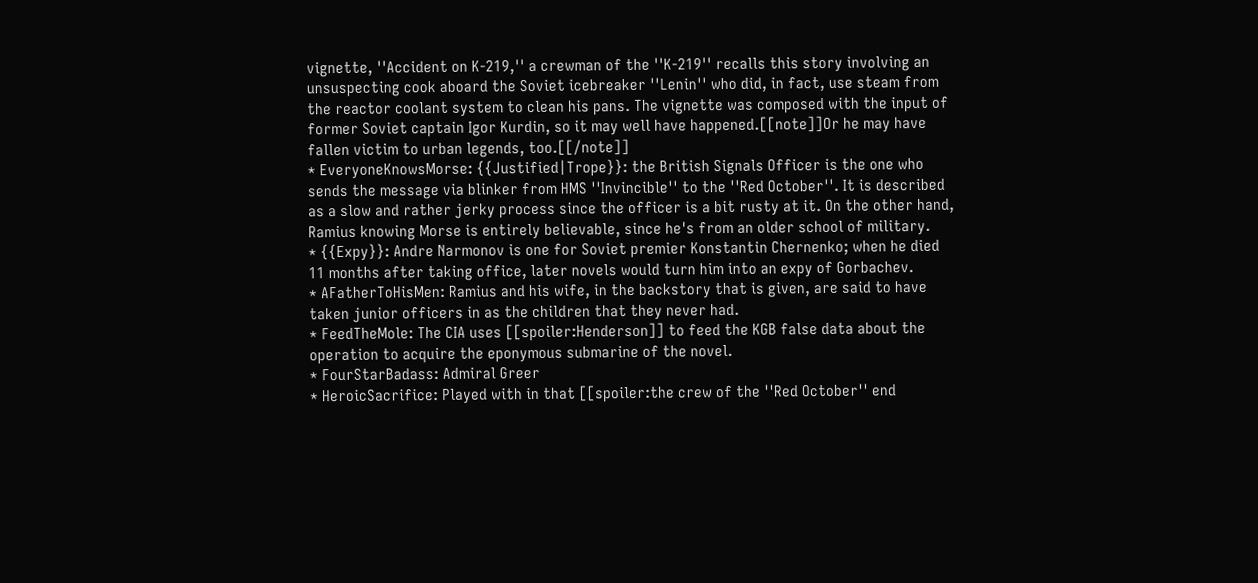vignette, ''Accident on K-219,'' a crewman of the ''K-219'' recalls this story involving an unsuspecting cook aboard the Soviet icebreaker ''Lenin'' who did, in fact, use steam from the reactor coolant system to clean his pans. The vignette was composed with the input of former Soviet captain Igor Kurdin, so it may well have happened.[[note]]Or he may have fallen victim to urban legends, too.[[/note]]
* EveryoneKnowsMorse: {{Justified|Trope}}: the British Signals Officer is the one who sends the message via blinker from HMS ''Invincible'' to the ''Red October''. It is described as a slow and rather jerky process since the officer is a bit rusty at it. On the other hand, Ramius knowing Morse is entirely believable, since he's from an older school of military.
* {{Expy}}: Andre Narmonov is one for Soviet premier Konstantin Chernenko; when he died 11 months after taking office, later novels would turn him into an expy of Gorbachev.
* AFatherToHisMen: Ramius and his wife, in the backstory that is given, are said to have taken junior officers in as the children that they never had.
* FeedTheMole: The CIA uses [[spoiler:Henderson]] to feed the KGB false data about the operation to acquire the eponymous submarine of the novel.
* FourStarBadass: Admiral Greer
* HeroicSacrifice: Played with in that [[spoiler:the crew of the ''Red October'' end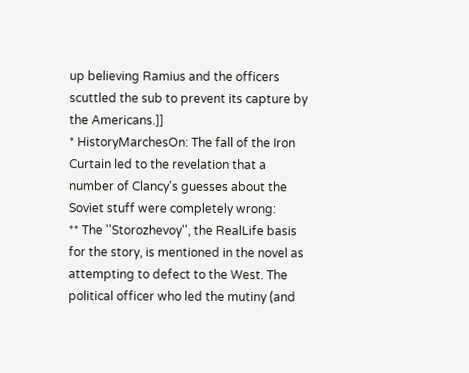up believing Ramius and the officers scuttled the sub to prevent its capture by the Americans.]]
* HistoryMarchesOn: The fall of the Iron Curtain led to the revelation that a number of Clancy's guesses about the Soviet stuff were completely wrong:
** The ''Storozhevoy'', the RealLife basis for the story, is mentioned in the novel as attempting to defect to the West. The political officer who led the mutiny (and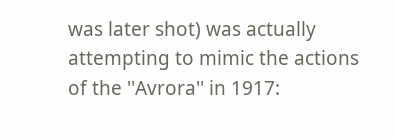was later shot) was actually attempting to mimic the actions of the ''Avrora'' in 1917: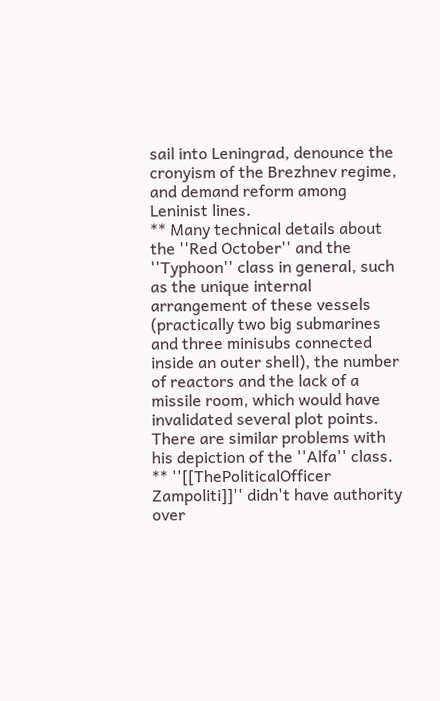sail into Leningrad, denounce the cronyism of the Brezhnev regime, and demand reform among Leninist lines.
** Many technical details about the ''Red October'' and the ''Typhoon'' class in general, such as the unique internal arrangement of these vessels (practically two big submarines and three minisubs connected inside an outer shell), the number of reactors and the lack of a missile room, which would have invalidated several plot points. There are similar problems with his depiction of the ''Alfa'' class.
** ''[[ThePoliticalOfficer Zampoliti]]'' didn't have authority over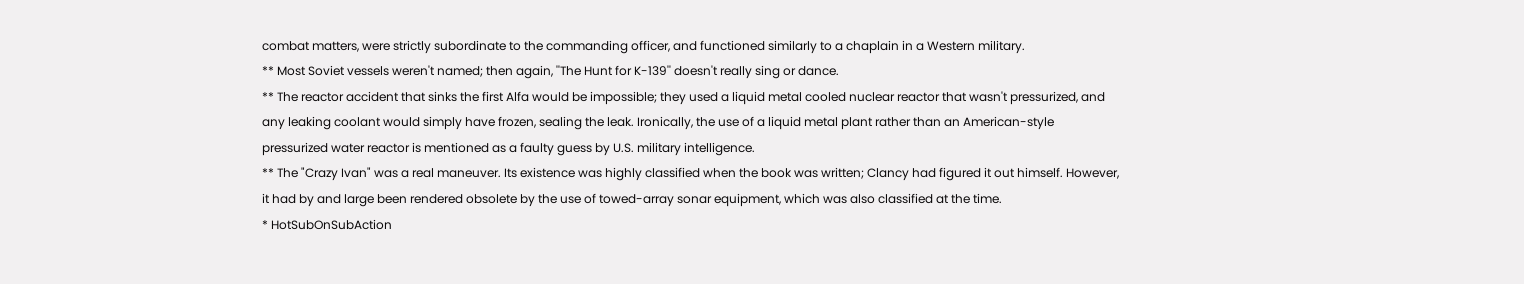combat matters, were strictly subordinate to the commanding officer, and functioned similarly to a chaplain in a Western military.
** Most Soviet vessels weren't named; then again, ''The Hunt for K-139'' doesn't really sing or dance.
** The reactor accident that sinks the first Alfa would be impossible; they used a liquid metal cooled nuclear reactor that wasn't pressurized, and any leaking coolant would simply have frozen, sealing the leak. Ironically, the use of a liquid metal plant rather than an American-style pressurized water reactor is mentioned as a faulty guess by U.S. military intelligence.
** The "Crazy Ivan" was a real maneuver. Its existence was highly classified when the book was written; Clancy had figured it out himself. However, it had by and large been rendered obsolete by the use of towed-array sonar equipment, which was also classified at the time.
* HotSubOnSubAction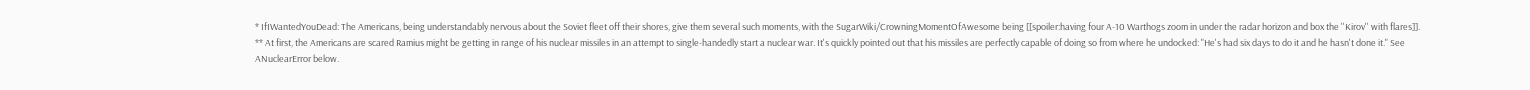* IfIWantedYouDead: The Americans, being understandably nervous about the Soviet fleet off their shores, give them several such moments, with the SugarWiki/CrowningMomentOfAwesome being [[spoiler:having four A-10 Warthogs zoom in under the radar horizon and box the ''Kirov'' with flares]].
** At first, the Americans are scared Ramius might be getting in range of his nuclear missiles in an attempt to single-handedly start a nuclear war. It's quickly pointed out that his missiles are perfectly capable of doing so from where he undocked: "He's had six days to do it and he hasn't done it." See ANuclearError below.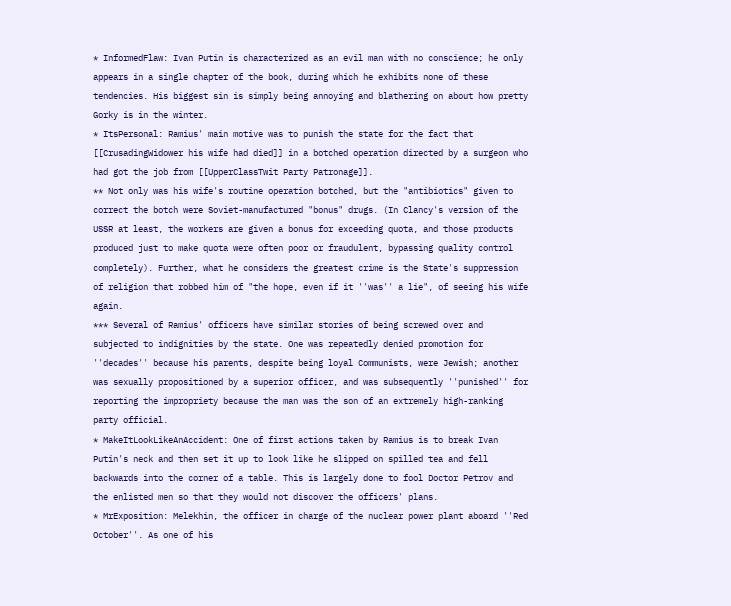* InformedFlaw: Ivan Putin is characterized as an evil man with no conscience; he only appears in a single chapter of the book, during which he exhibits none of these tendencies. His biggest sin is simply being annoying and blathering on about how pretty Gorky is in the winter.
* ItsPersonal: Ramius' main motive was to punish the state for the fact that [[CrusadingWidower his wife had died]] in a botched operation directed by a surgeon who had got the job from [[UpperClassTwit Party Patronage]].
** Not only was his wife's routine operation botched, but the "antibiotics" given to correct the botch were Soviet-manufactured "bonus" drugs. (In Clancy's version of the USSR at least, the workers are given a bonus for exceeding quota, and those products produced just to make quota were often poor or fraudulent, bypassing quality control completely). Further, what he considers the greatest crime is the State's suppression of religion that robbed him of "the hope, even if it ''was'' a lie", of seeing his wife again.
*** Several of Ramius' officers have similar stories of being screwed over and subjected to indignities by the state. One was repeatedly denied promotion for ''decades'' because his parents, despite being loyal Communists, were Jewish; another was sexually propositioned by a superior officer, and was subsequently ''punished'' for reporting the impropriety because the man was the son of an extremely high-ranking party official.
* MakeItLookLikeAnAccident: One of first actions taken by Ramius is to break Ivan Putin's neck and then set it up to look like he slipped on spilled tea and fell backwards into the corner of a table. This is largely done to fool Doctor Petrov and the enlisted men so that they would not discover the officers' plans.
* MrExposition: Melekhin, the officer in charge of the nuclear power plant aboard ''Red October''. As one of his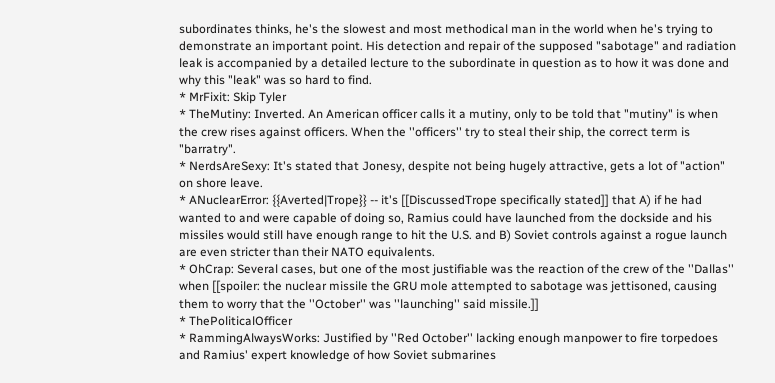subordinates thinks, he's the slowest and most methodical man in the world when he's trying to demonstrate an important point. His detection and repair of the supposed "sabotage" and radiation leak is accompanied by a detailed lecture to the subordinate in question as to how it was done and why this "leak" was so hard to find.
* MrFixit: Skip Tyler
* TheMutiny: Inverted. An American officer calls it a mutiny, only to be told that "mutiny" is when the crew rises against officers. When the ''officers'' try to steal their ship, the correct term is "barratry".
* NerdsAreSexy: It's stated that Jonesy, despite not being hugely attractive, gets a lot of "action" on shore leave.
* ANuclearError: {{Averted|Trope}} -- it's [[DiscussedTrope specifically stated]] that A) if he had wanted to and were capable of doing so, Ramius could have launched from the dockside and his missiles would still have enough range to hit the U.S. and B) Soviet controls against a rogue launch are even stricter than their NATO equivalents.
* OhCrap: Several cases, but one of the most justifiable was the reaction of the crew of the ''Dallas'' when [[spoiler: the nuclear missile the GRU mole attempted to sabotage was jettisoned, causing them to worry that the ''October'' was ''launching'' said missile.]]
* ThePoliticalOfficer
* RammingAlwaysWorks: Justified by ''Red October'' lacking enough manpower to fire torpedoes and Ramius' expert knowledge of how Soviet submarines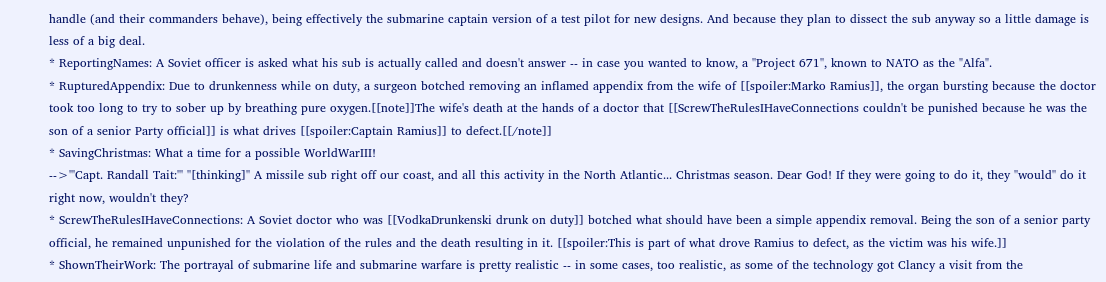handle (and their commanders behave), being effectively the submarine captain version of a test pilot for new designs. And because they plan to dissect the sub anyway so a little damage is less of a big deal.
* ReportingNames: A Soviet officer is asked what his sub is actually called and doesn't answer -- in case you wanted to know, a ''Project 671'', known to NATO as the "Alfa".
* RupturedAppendix: Due to drunkenness while on duty, a surgeon botched removing an inflamed appendix from the wife of [[spoiler:Marko Ramius]], the organ bursting because the doctor took too long to try to sober up by breathing pure oxygen.[[note]]The wife's death at the hands of a doctor that [[ScrewTheRulesIHaveConnections couldn't be punished because he was the son of a senior Party official]] is what drives [[spoiler:Captain Ramius]] to defect.[[/note]]
* SavingChristmas: What a time for a possible WorldWarIII!
-->'''Capt. Randall Tait:''' ''[thinking]'' A missile sub right off our coast, and all this activity in the North Atlantic... Christmas season. Dear God! If they were going to do it, they ''would'' do it right now, wouldn't they?
* ScrewTheRulesIHaveConnections: A Soviet doctor who was [[VodkaDrunkenski drunk on duty]] botched what should have been a simple appendix removal. Being the son of a senior party official, he remained unpunished for the violation of the rules and the death resulting in it. [[spoiler:This is part of what drove Ramius to defect, as the victim was his wife.]]
* ShownTheirWork: The portrayal of submarine life and submarine warfare is pretty realistic -- in some cases, too realistic, as some of the technology got Clancy a visit from the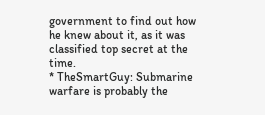government to find out how he knew about it, as it was classified top secret at the time.
* TheSmartGuy: Submarine warfare is probably the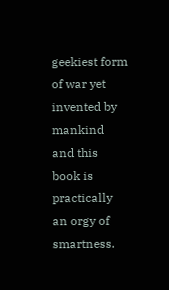geekiest form of war yet invented by mankind and this book is practically an orgy of smartness.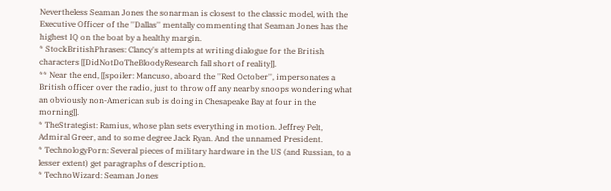Nevertheless Seaman Jones the sonarman is closest to the classic model, with the Executive Officer of the ''Dallas'' mentally commenting that Seaman Jones has the highest IQ on the boat by a healthy margin.
* StockBritishPhrases: Clancy's attempts at writing dialogue for the British characters [[DidNotDoTheBloodyResearch fall short of reality]].
** Near the end, [[spoiler: Mancuso, aboard the ''Red October'', impersonates a British officer over the radio, just to throw off any nearby snoops wondering what an obviously non-American sub is doing in Chesapeake Bay at four in the morning]].
* TheStrategist: Ramius, whose plan sets everything in motion. Jeffrey Pelt, Admiral Greer, and to some degree Jack Ryan. And the unnamed President.
* TechnologyPorn: Several pieces of military hardware in the US (and Russian, to a lesser extent) get paragraphs of description.
* TechnoWizard: Seaman Jones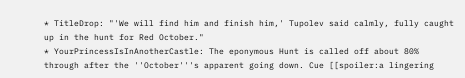* TitleDrop: "'We will find him and finish him,' Tupolev said calmly, fully caught up in the hunt for Red October."
* YourPrincessIsInAnotherCastle: The eponymous Hunt is called off about 80% through after the ''October'''s apparent going down. Cue [[spoiler:a lingering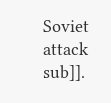Soviet attack sub]].